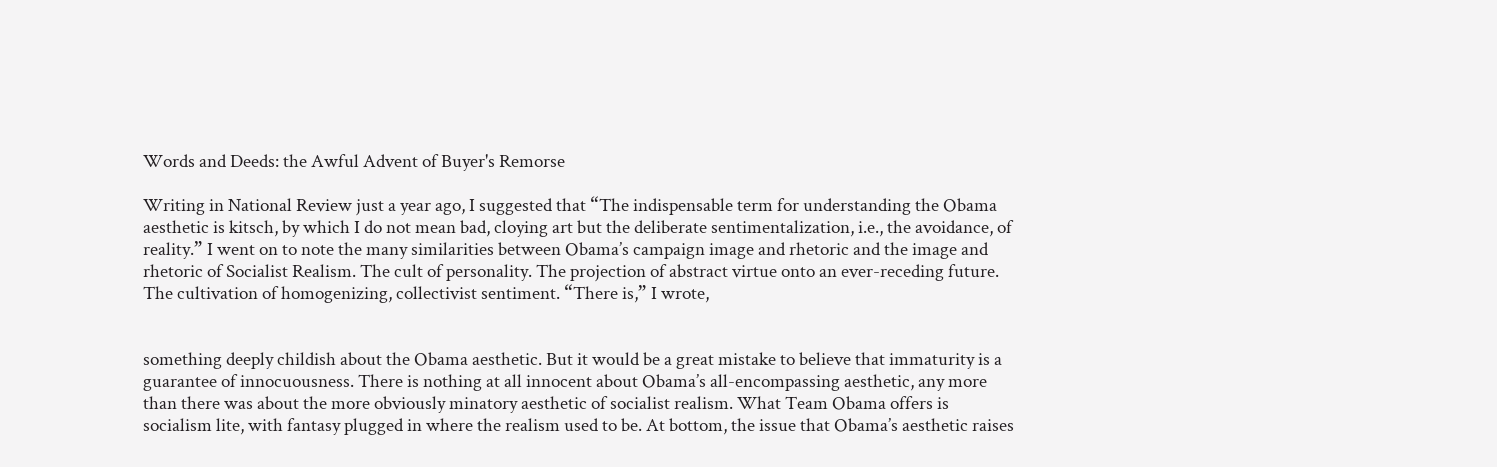Words and Deeds: the Awful Advent of Buyer's Remorse

Writing in National Review just a year ago, I suggested that “The indispensable term for understanding the Obama aesthetic is kitsch, by which I do not mean bad, cloying art but the deliberate sentimentalization, i.e., the avoidance, of reality.” I went on to note the many similarities between Obama’s campaign image and rhetoric and the image and rhetoric of Socialist Realism. The cult of personality. The projection of abstract virtue onto an ever-receding future. The cultivation of homogenizing, collectivist sentiment. “There is,” I wrote,


something deeply childish about the Obama aesthetic. But it would be a great mistake to believe that immaturity is a guarantee of innocuousness. There is nothing at all innocent about Obama’s all-encompassing aesthetic, any more than there was about the more obviously minatory aesthetic of socialist realism. What Team Obama offers is socialism lite, with fantasy plugged in where the realism used to be. At bottom, the issue that Obama’s aesthetic raises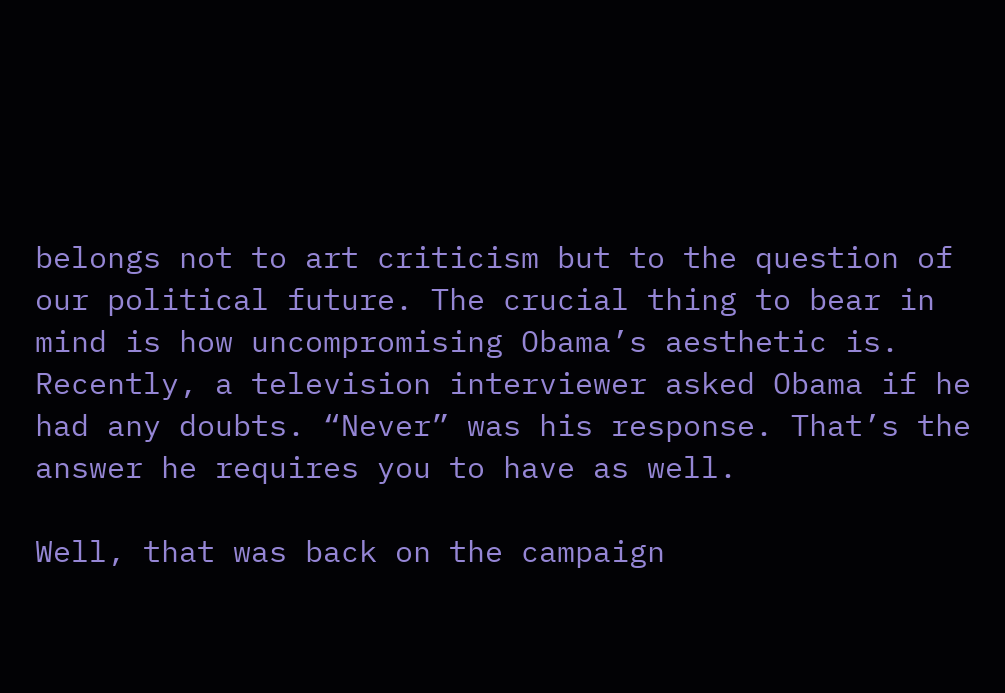belongs not to art criticism but to the question of our political future. The crucial thing to bear in mind is how uncompromising Obama’s aesthetic is. Recently, a television interviewer asked Obama if he had any doubts. “Never” was his response. That’s the answer he requires you to have as well.

Well, that was back on the campaign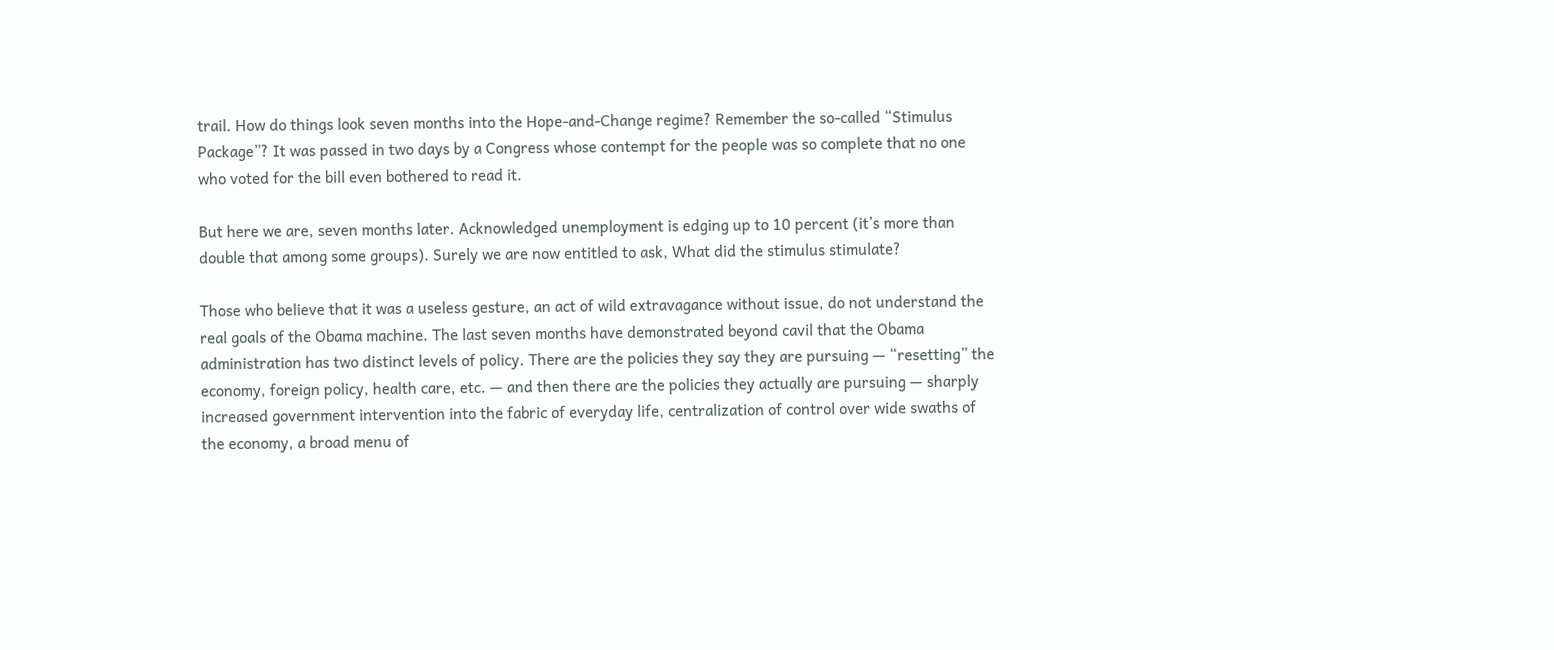trail. How do things look seven months into the Hope-and-Change regime? Remember the so-called “Stimulus Package”? It was passed in two days by a Congress whose contempt for the people was so complete that no one who voted for the bill even bothered to read it.

But here we are, seven months later. Acknowledged unemployment is edging up to 10 percent (it’s more than double that among some groups). Surely we are now entitled to ask, What did the stimulus stimulate?

Those who believe that it was a useless gesture, an act of wild extravagance without issue, do not understand the real goals of the Obama machine. The last seven months have demonstrated beyond cavil that the Obama administration has two distinct levels of policy. There are the policies they say they are pursuing — “resetting” the economy, foreign policy, health care, etc. — and then there are the policies they actually are pursuing — sharply increased government intervention into the fabric of everyday life, centralization of control over wide swaths of the economy, a broad menu of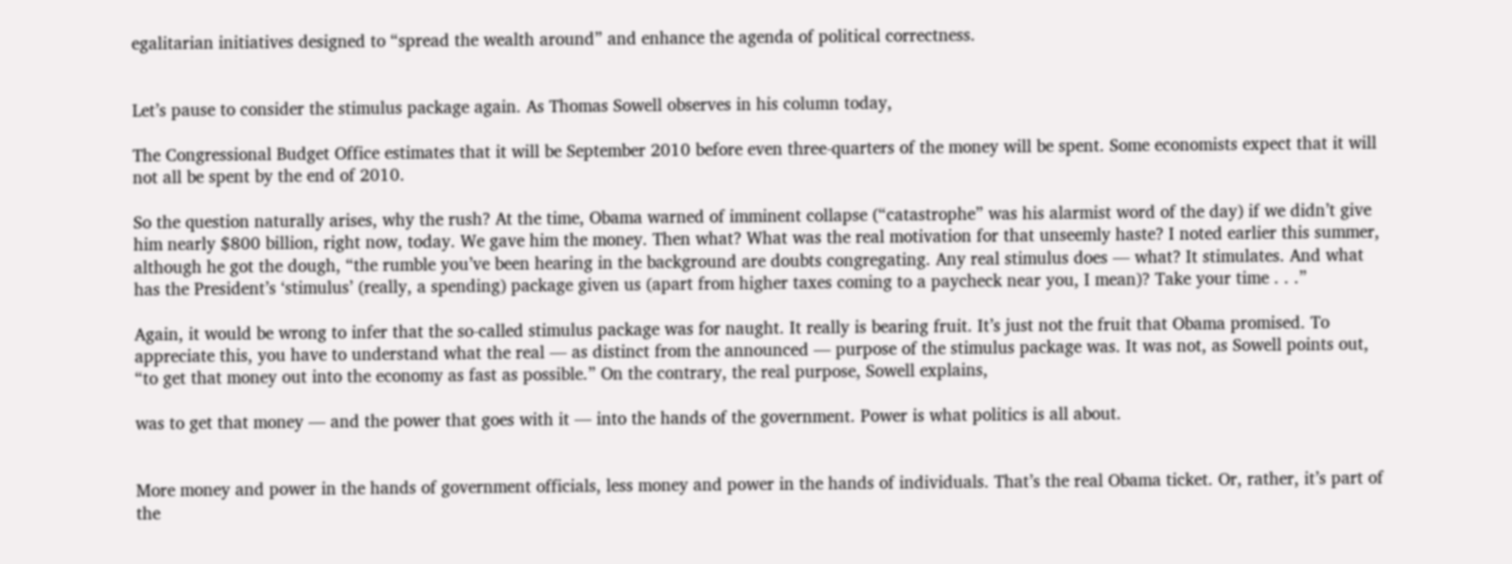egalitarian initiatives designed to “spread the wealth around” and enhance the agenda of political correctness.


Let’s pause to consider the stimulus package again. As Thomas Sowell observes in his column today,

The Congressional Budget Office estimates that it will be September 2010 before even three-quarters of the money will be spent. Some economists expect that it will not all be spent by the end of 2010.

So the question naturally arises, why the rush? At the time, Obama warned of imminent collapse (“catastrophe” was his alarmist word of the day) if we didn’t give him nearly $800 billion, right now, today. We gave him the money. Then what? What was the real motivation for that unseemly haste? I noted earlier this summer, although he got the dough, “the rumble you’ve been hearing in the background are doubts congregating. Any real stimulus does — what? It stimulates. And what has the President’s ‘stimulus’ (really, a spending) package given us (apart from higher taxes coming to a paycheck near you, I mean)? Take your time . . .”

Again, it would be wrong to infer that the so-called stimulus package was for naught. It really is bearing fruit. It’s just not the fruit that Obama promised. To appreciate this, you have to understand what the real — as distinct from the announced — purpose of the stimulus package was. It was not, as Sowell points out, “to get that money out into the economy as fast as possible.” On the contrary, the real purpose, Sowell explains,

was to get that money — and the power that goes with it — into the hands of the government. Power is what politics is all about.


More money and power in the hands of government officials, less money and power in the hands of individuals. That’s the real Obama ticket. Or, rather, it’s part of the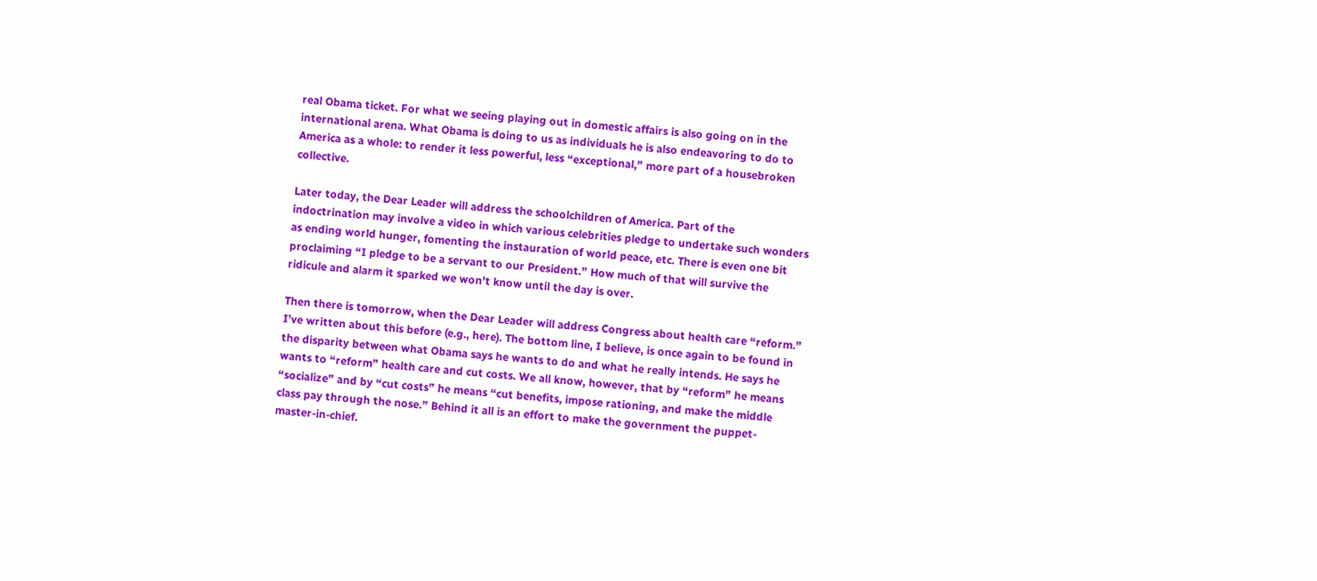real Obama ticket. For what we seeing playing out in domestic affairs is also going on in the international arena. What Obama is doing to us as individuals he is also endeavoring to do to America as a whole: to render it less powerful, less “exceptional,” more part of a housebroken collective.

Later today, the Dear Leader will address the schoolchildren of America. Part of the indoctrination may involve a video in which various celebrities pledge to undertake such wonders as ending world hunger, fomenting the instauration of world peace, etc. There is even one bit proclaiming “I pledge to be a servant to our President.” How much of that will survive the ridicule and alarm it sparked we won’t know until the day is over.

Then there is tomorrow, when the Dear Leader will address Congress about health care “reform.” I’ve written about this before (e.g., here). The bottom line, I believe, is once again to be found in the disparity between what Obama says he wants to do and what he really intends. He says he wants to “reform” health care and cut costs. We all know, however, that by “reform” he means “socialize” and by “cut costs” he means “cut benefits, impose rationing, and make the middle class pay through the nose.” Behind it all is an effort to make the government the puppet-master-in-chief.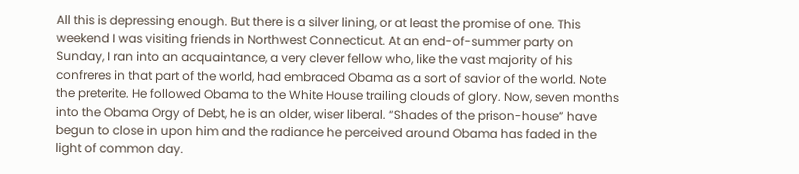All this is depressing enough. But there is a silver lining, or at least the promise of one. This weekend I was visiting friends in Northwest Connecticut. At an end-of-summer party on Sunday, I ran into an acquaintance, a very clever fellow who, like the vast majority of his confreres in that part of the world, had embraced Obama as a sort of savior of the world. Note the preterite. He followed Obama to the White House trailing clouds of glory. Now, seven months into the Obama Orgy of Debt, he is an older, wiser liberal. “Shades of the prison-house” have begun to close in upon him and the radiance he perceived around Obama has faded in the light of common day.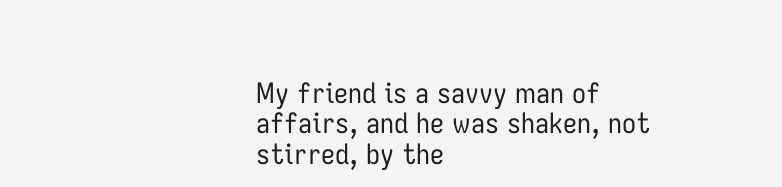My friend is a savvy man of affairs, and he was shaken, not stirred, by the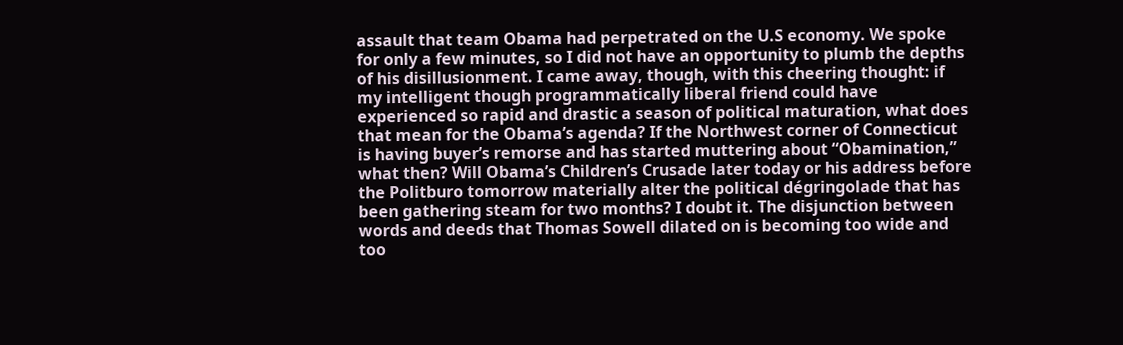assault that team Obama had perpetrated on the U.S economy. We spoke for only a few minutes, so I did not have an opportunity to plumb the depths of his disillusionment. I came away, though, with this cheering thought: if my intelligent though programmatically liberal friend could have experienced so rapid and drastic a season of political maturation, what does that mean for the Obama’s agenda? If the Northwest corner of Connecticut is having buyer’s remorse and has started muttering about “Obamination,” what then? Will Obama’s Children’s Crusade later today or his address before the Politburo tomorrow materially alter the political dégringolade that has been gathering steam for two months? I doubt it. The disjunction between words and deeds that Thomas Sowell dilated on is becoming too wide and too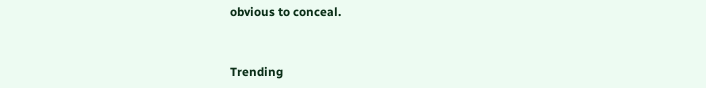obvious to conceal.



Trending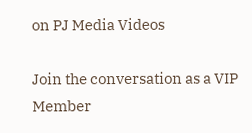on PJ Media Videos

Join the conversation as a VIP Member